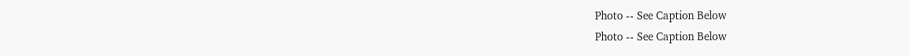Photo -- See Caption Below
Photo -- See Caption Below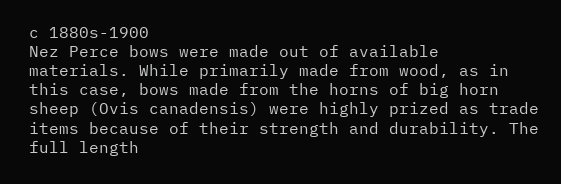c 1880s-1900
Nez Perce bows were made out of available materials. While primarily made from wood, as in this case, bows made from the horns of big horn sheep (Ovis canadensis) were highly prized as trade items because of their strength and durability. The full length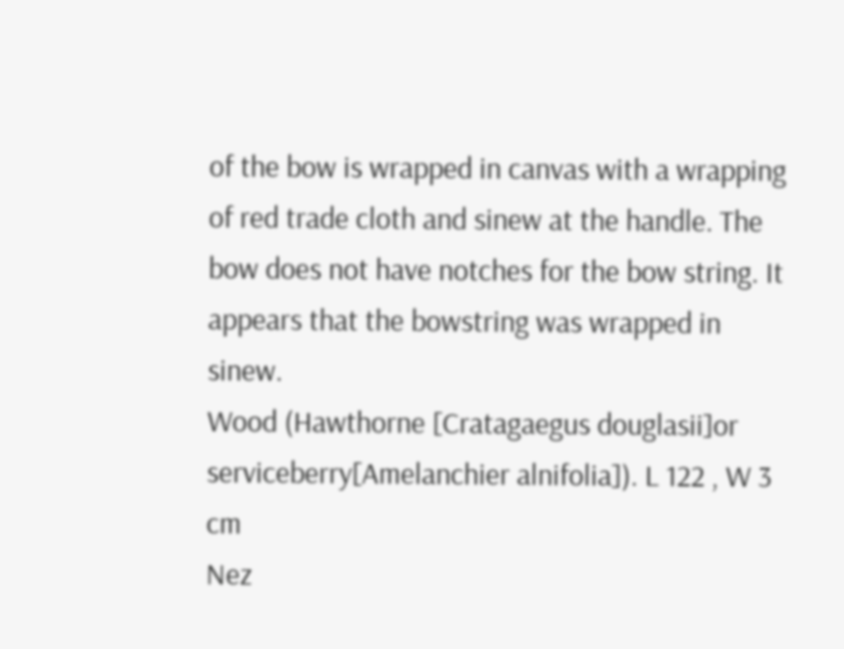of the bow is wrapped in canvas with a wrapping of red trade cloth and sinew at the handle. The bow does not have notches for the bow string. It appears that the bowstring was wrapped in sinew.
Wood (Hawthorne [Cratagaegus douglasii]or serviceberry[Amelanchier alnifolia]). L 122 , W 3 cm
Nez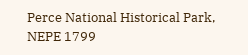Perce National Historical Park, NEPE 1799